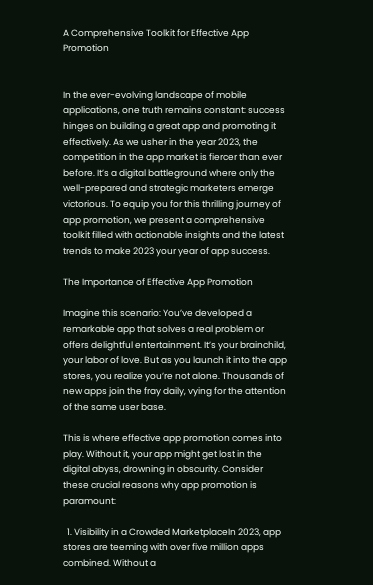A Comprehensive Toolkit for Effective App Promotion


In the ever-evolving landscape of mobile applications, one truth remains constant: success hinges on building a great app and promoting it effectively. As we usher in the year 2023, the competition in the app market is fiercer than ever before. It’s a digital battleground where only the well-prepared and strategic marketers emerge victorious. To equip you for this thrilling journey of app promotion, we present a comprehensive toolkit filled with actionable insights and the latest trends to make 2023 your year of app success.

The Importance of Effective App Promotion

Imagine this scenario: You’ve developed a remarkable app that solves a real problem or offers delightful entertainment. It’s your brainchild, your labor of love. But as you launch it into the app stores, you realize you’re not alone. Thousands of new apps join the fray daily, vying for the attention of the same user base.

This is where effective app promotion comes into play. Without it, your app might get lost in the digital abyss, drowning in obscurity. Consider these crucial reasons why app promotion is paramount:

  1. Visibility in a Crowded MarketplaceIn 2023, app stores are teeming with over five million apps combined. Without a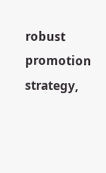robust promotion strategy,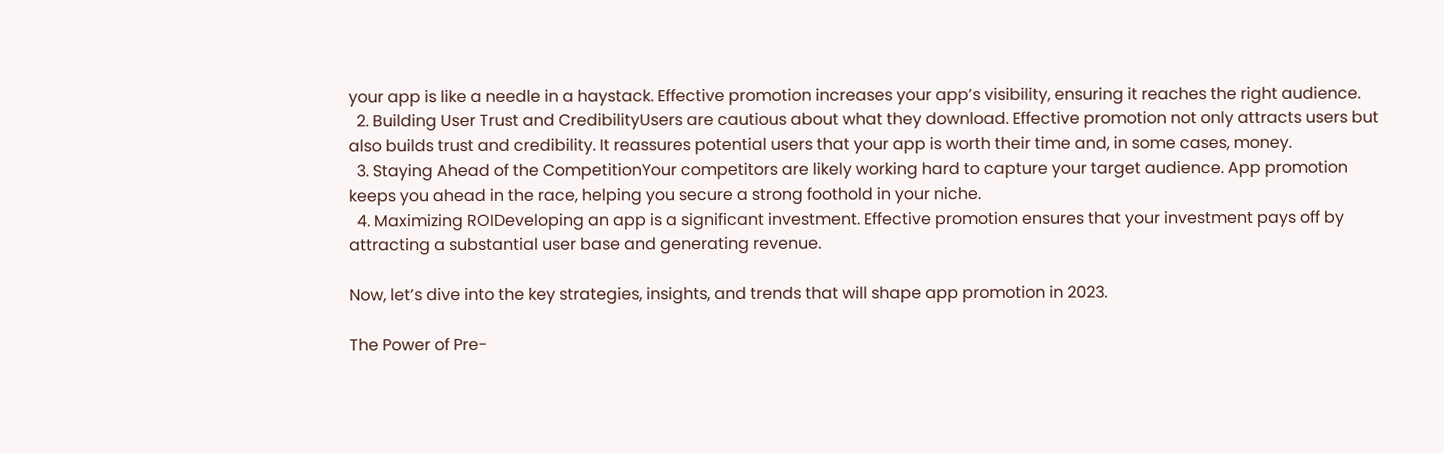your app is like a needle in a haystack. Effective promotion increases your app’s visibility, ensuring it reaches the right audience.
  2. Building User Trust and CredibilityUsers are cautious about what they download. Effective promotion not only attracts users but also builds trust and credibility. It reassures potential users that your app is worth their time and, in some cases, money.
  3. Staying Ahead of the CompetitionYour competitors are likely working hard to capture your target audience. App promotion keeps you ahead in the race, helping you secure a strong foothold in your niche.
  4. Maximizing ROIDeveloping an app is a significant investment. Effective promotion ensures that your investment pays off by attracting a substantial user base and generating revenue.

Now, let’s dive into the key strategies, insights, and trends that will shape app promotion in 2023.

The Power of Pre-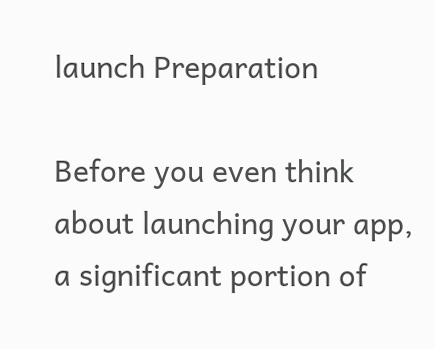launch Preparation

Before you even think about launching your app, a significant portion of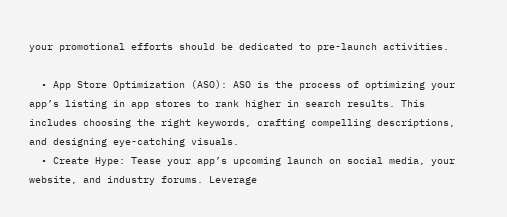your promotional efforts should be dedicated to pre-launch activities.

  • App Store Optimization (ASO): ASO is the process of optimizing your app’s listing in app stores to rank higher in search results. This includes choosing the right keywords, crafting compelling descriptions, and designing eye-catching visuals.
  • Create Hype: Tease your app’s upcoming launch on social media, your website, and industry forums. Leverage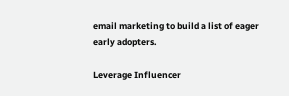email marketing to build a list of eager early adopters.

Leverage Influencer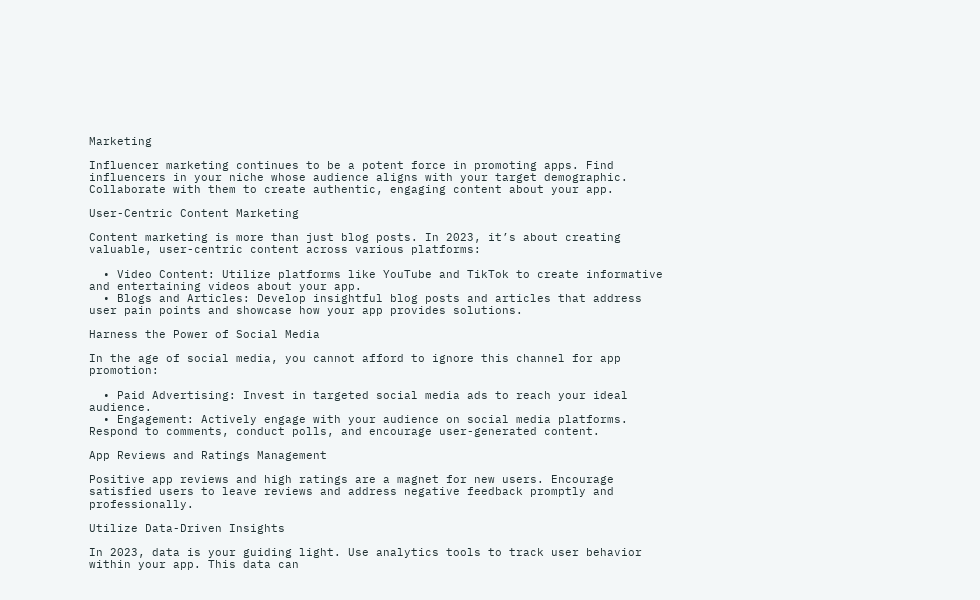Marketing

Influencer marketing continues to be a potent force in promoting apps. Find influencers in your niche whose audience aligns with your target demographic. Collaborate with them to create authentic, engaging content about your app.

User-Centric Content Marketing

Content marketing is more than just blog posts. In 2023, it’s about creating valuable, user-centric content across various platforms:

  • Video Content: Utilize platforms like YouTube and TikTok to create informative and entertaining videos about your app.
  • Blogs and Articles: Develop insightful blog posts and articles that address user pain points and showcase how your app provides solutions.

Harness the Power of Social Media

In the age of social media, you cannot afford to ignore this channel for app promotion:

  • Paid Advertising: Invest in targeted social media ads to reach your ideal audience.
  • Engagement: Actively engage with your audience on social media platforms. Respond to comments, conduct polls, and encourage user-generated content.

App Reviews and Ratings Management

Positive app reviews and high ratings are a magnet for new users. Encourage satisfied users to leave reviews and address negative feedback promptly and professionally.

Utilize Data-Driven Insights

In 2023, data is your guiding light. Use analytics tools to track user behavior within your app. This data can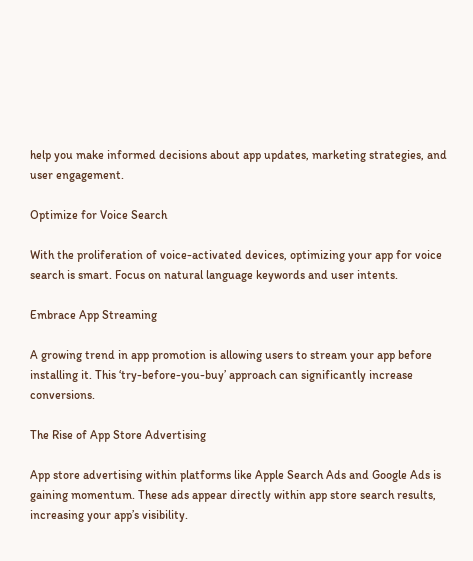help you make informed decisions about app updates, marketing strategies, and user engagement.

Optimize for Voice Search

With the proliferation of voice-activated devices, optimizing your app for voice search is smart. Focus on natural language keywords and user intents.

Embrace App Streaming

A growing trend in app promotion is allowing users to stream your app before installing it. This ‘try-before-you-buy’ approach can significantly increase conversions.

The Rise of App Store Advertising

App store advertising within platforms like Apple Search Ads and Google Ads is gaining momentum. These ads appear directly within app store search results, increasing your app’s visibility.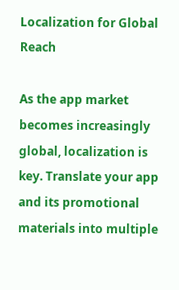Localization for Global Reach

As the app market becomes increasingly global, localization is key. Translate your app and its promotional materials into multiple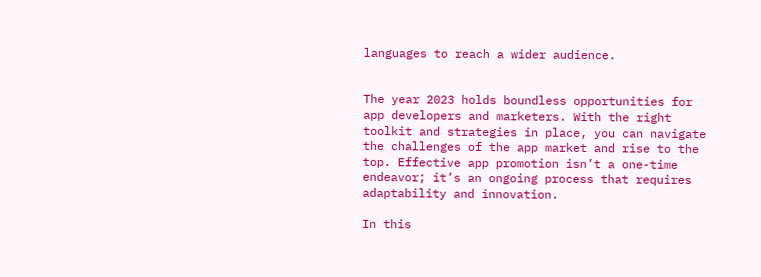languages to reach a wider audience.


The year 2023 holds boundless opportunities for app developers and marketers. With the right toolkit and strategies in place, you can navigate the challenges of the app market and rise to the top. Effective app promotion isn’t a one-time endeavor; it’s an ongoing process that requires adaptability and innovation.

In this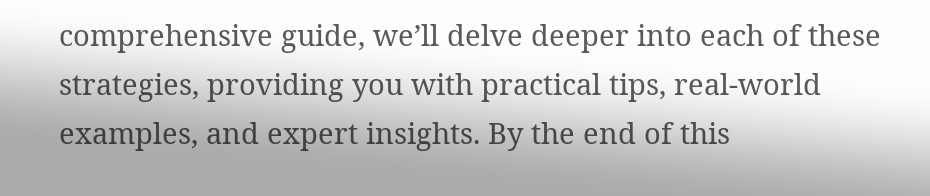comprehensive guide, we’ll delve deeper into each of these strategies, providing you with practical tips, real-world examples, and expert insights. By the end of this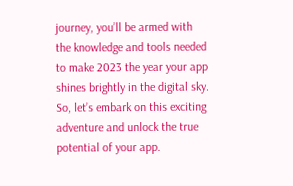journey, you’ll be armed with the knowledge and tools needed to make 2023 the year your app shines brightly in the digital sky. So, let’s embark on this exciting adventure and unlock the true potential of your app.